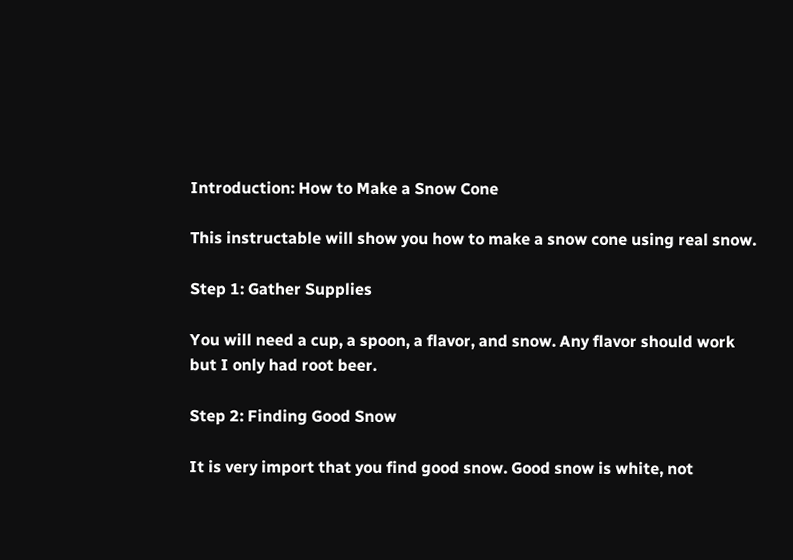Introduction: How to Make a Snow Cone

This instructable will show you how to make a snow cone using real snow.

Step 1: Gather Supplies

You will need a cup, a spoon, a flavor, and snow. Any flavor should work but I only had root beer.

Step 2: Finding Good Snow

It is very import that you find good snow. Good snow is white, not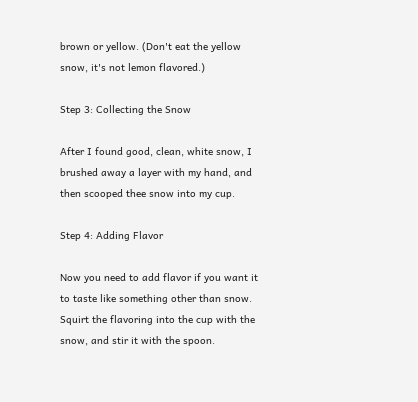brown or yellow. (Don't eat the yellow snow, it's not lemon flavored.)

Step 3: Collecting the Snow

After I found good, clean, white snow, I brushed away a layer with my hand, and then scooped thee snow into my cup.

Step 4: Adding Flavor

Now you need to add flavor if you want it to taste like something other than snow. Squirt the flavoring into the cup with the snow, and stir it with the spoon.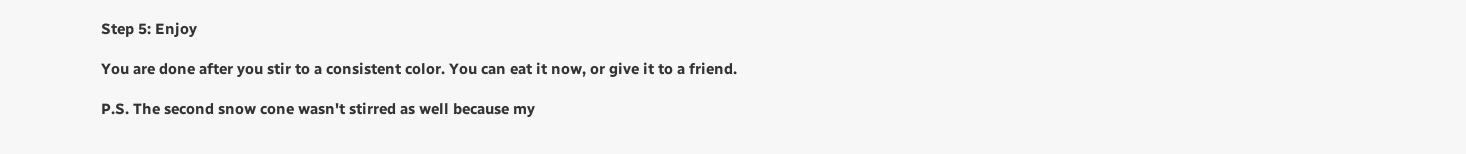Step 5: Enjoy

You are done after you stir to a consistent color. You can eat it now, or give it to a friend.

P.S. The second snow cone wasn't stirred as well because my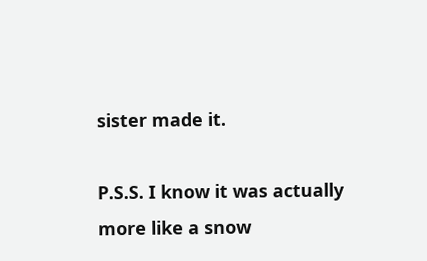sister made it.

P.S.S. I know it was actually more like a snow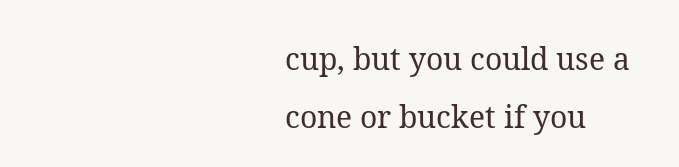cup, but you could use a cone or bucket if you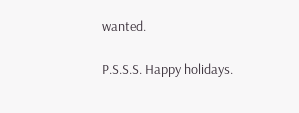wanted.

P.S.S.S. Happy holidays.